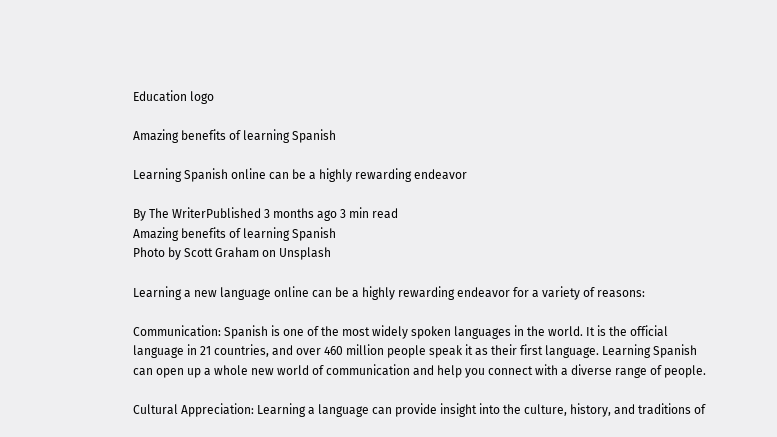Education logo

Amazing benefits of learning Spanish

Learning Spanish online can be a highly rewarding endeavor

By The WriterPublished 3 months ago 3 min read
Amazing benefits of learning Spanish
Photo by Scott Graham on Unsplash

Learning a new language online can be a highly rewarding endeavor for a variety of reasons:

Communication: Spanish is one of the most widely spoken languages in the world. It is the official language in 21 countries, and over 460 million people speak it as their first language. Learning Spanish can open up a whole new world of communication and help you connect with a diverse range of people.

Cultural Appreciation: Learning a language can provide insight into the culture, history, and traditions of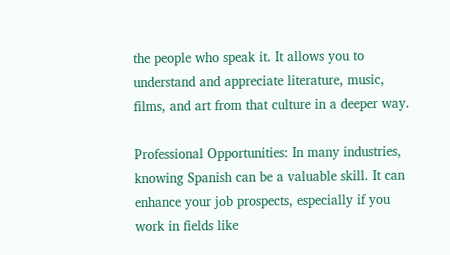the people who speak it. It allows you to understand and appreciate literature, music, films, and art from that culture in a deeper way.

Professional Opportunities: In many industries, knowing Spanish can be a valuable skill. It can enhance your job prospects, especially if you work in fields like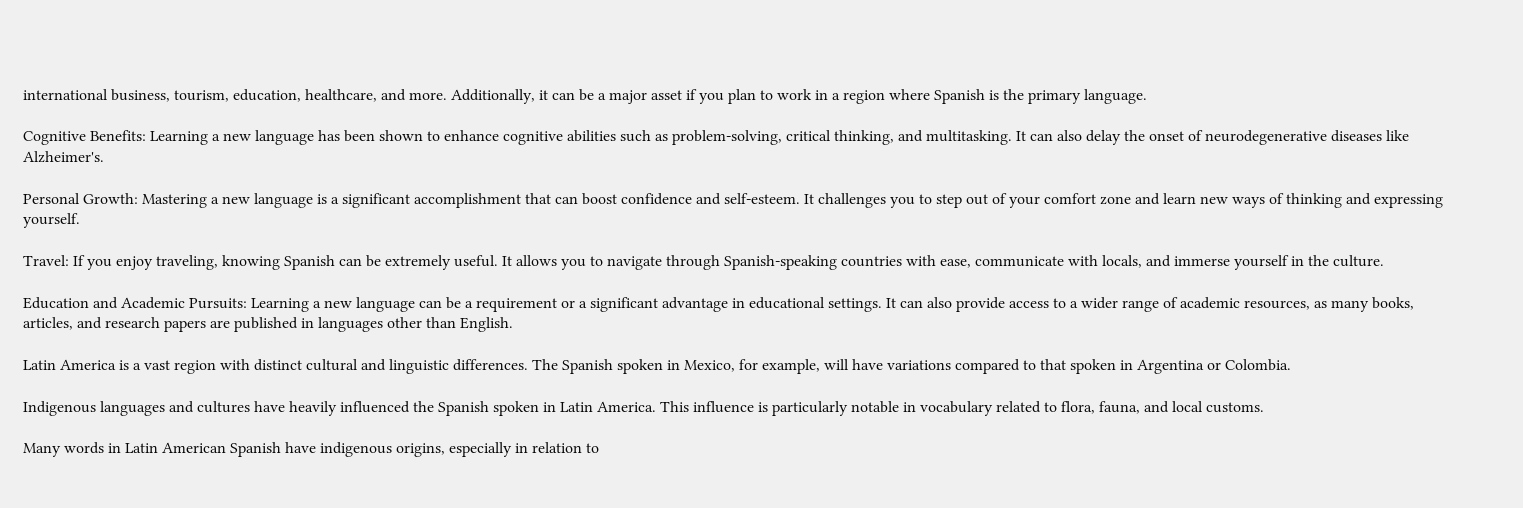international business, tourism, education, healthcare, and more. Additionally, it can be a major asset if you plan to work in a region where Spanish is the primary language.

Cognitive Benefits: Learning a new language has been shown to enhance cognitive abilities such as problem-solving, critical thinking, and multitasking. It can also delay the onset of neurodegenerative diseases like Alzheimer's.

Personal Growth: Mastering a new language is a significant accomplishment that can boost confidence and self-esteem. It challenges you to step out of your comfort zone and learn new ways of thinking and expressing yourself.

Travel: If you enjoy traveling, knowing Spanish can be extremely useful. It allows you to navigate through Spanish-speaking countries with ease, communicate with locals, and immerse yourself in the culture.

Education and Academic Pursuits: Learning a new language can be a requirement or a significant advantage in educational settings. It can also provide access to a wider range of academic resources, as many books, articles, and research papers are published in languages other than English.

Latin America is a vast region with distinct cultural and linguistic differences. The Spanish spoken in Mexico, for example, will have variations compared to that spoken in Argentina or Colombia.

Indigenous languages and cultures have heavily influenced the Spanish spoken in Latin America. This influence is particularly notable in vocabulary related to flora, fauna, and local customs.

Many words in Latin American Spanish have indigenous origins, especially in relation to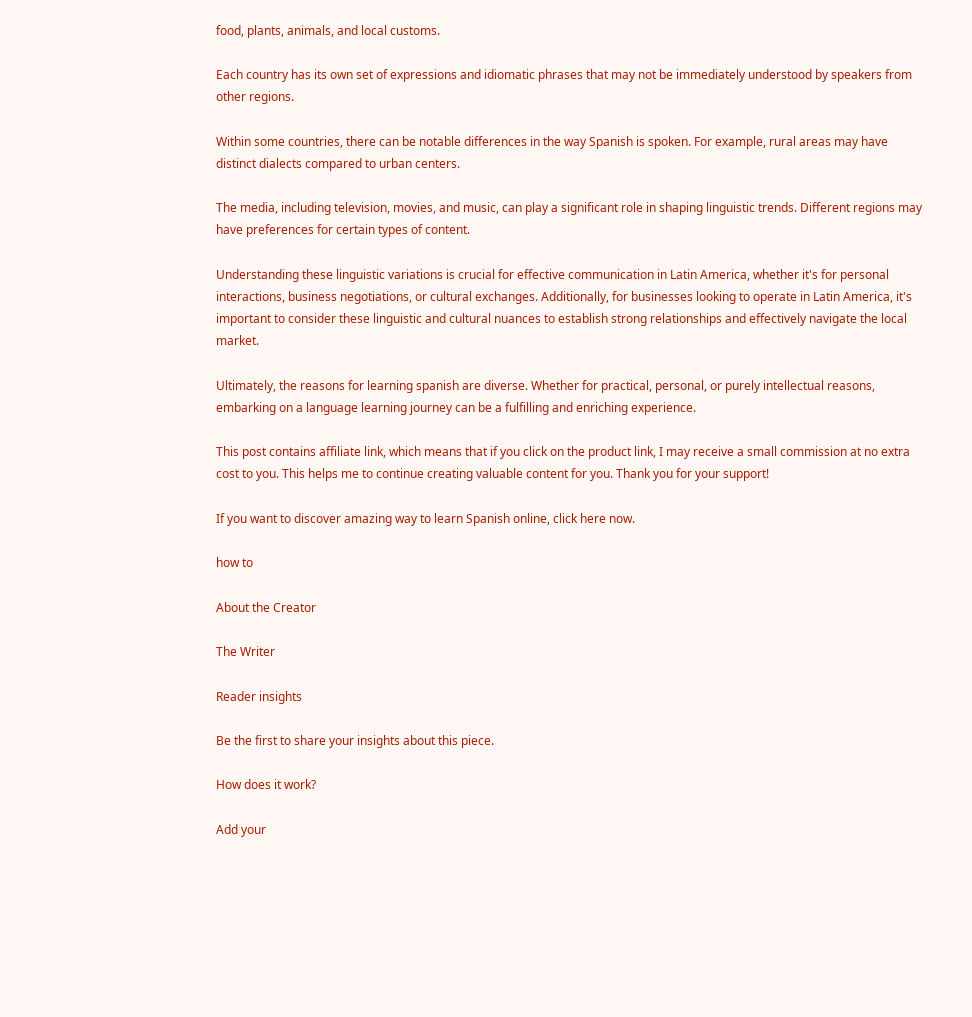food, plants, animals, and local customs.

Each country has its own set of expressions and idiomatic phrases that may not be immediately understood by speakers from other regions.

Within some countries, there can be notable differences in the way Spanish is spoken. For example, rural areas may have distinct dialects compared to urban centers.

The media, including television, movies, and music, can play a significant role in shaping linguistic trends. Different regions may have preferences for certain types of content.

Understanding these linguistic variations is crucial for effective communication in Latin America, whether it's for personal interactions, business negotiations, or cultural exchanges. Additionally, for businesses looking to operate in Latin America, it's important to consider these linguistic and cultural nuances to establish strong relationships and effectively navigate the local market.

Ultimately, the reasons for learning spanish are diverse. Whether for practical, personal, or purely intellectual reasons, embarking on a language learning journey can be a fulfilling and enriching experience.

This post contains affiliate link, which means that if you click on the product link, I may receive a small commission at no extra cost to you. This helps me to continue creating valuable content for you. Thank you for your support!

If you want to discover amazing way to learn Spanish online, click here now.

how to

About the Creator

The Writer

Reader insights

Be the first to share your insights about this piece.

How does it work?

Add your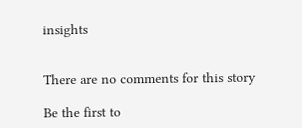insights


There are no comments for this story

Be the first to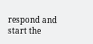respond and start the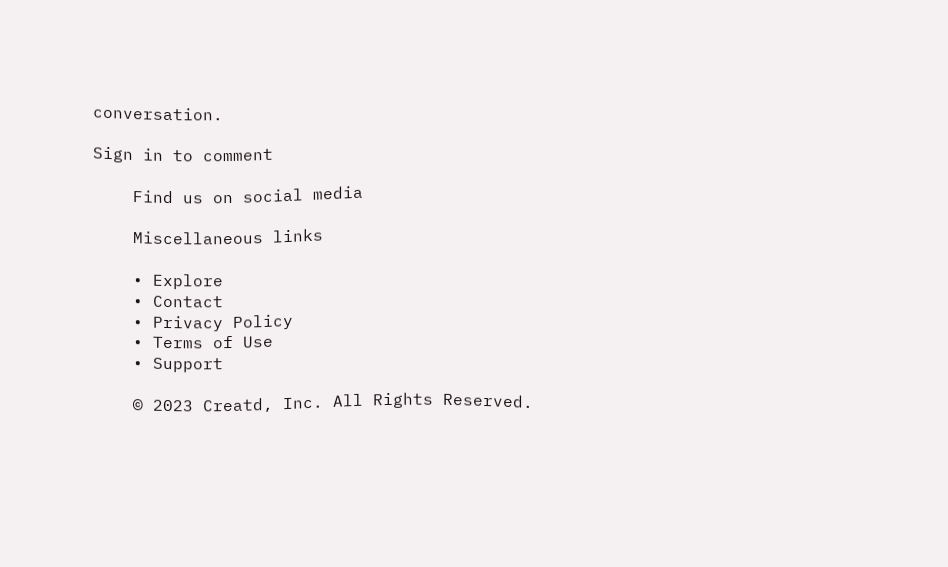conversation.

Sign in to comment

    Find us on social media

    Miscellaneous links

    • Explore
    • Contact
    • Privacy Policy
    • Terms of Use
    • Support

    © 2023 Creatd, Inc. All Rights Reserved.